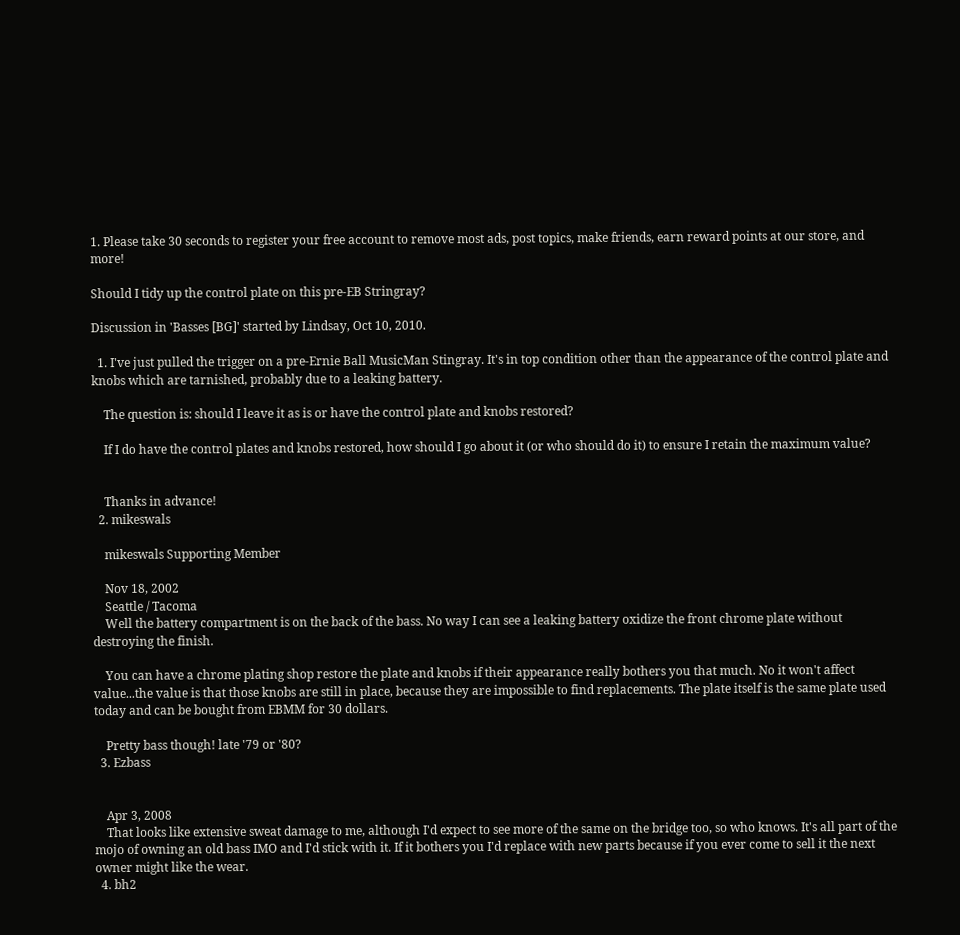1. Please take 30 seconds to register your free account to remove most ads, post topics, make friends, earn reward points at our store, and more!

Should I tidy up the control plate on this pre-EB Stringray?

Discussion in 'Basses [BG]' started by Lindsay, Oct 10, 2010.

  1. I've just pulled the trigger on a pre-Ernie Ball MusicMan Stingray. It's in top condition other than the appearance of the control plate and knobs which are tarnished, probably due to a leaking battery.

    The question is: should I leave it as is or have the control plate and knobs restored?

    If I do have the control plates and knobs restored, how should I go about it (or who should do it) to ensure I retain the maximum value?


    Thanks in advance!
  2. mikeswals

    mikeswals Supporting Member

    Nov 18, 2002
    Seattle / Tacoma
    Well the battery compartment is on the back of the bass. No way I can see a leaking battery oxidize the front chrome plate without destroying the finish.

    You can have a chrome plating shop restore the plate and knobs if their appearance really bothers you that much. No it won't affect value...the value is that those knobs are still in place, because they are impossible to find replacements. The plate itself is the same plate used today and can be bought from EBMM for 30 dollars.

    Pretty bass though! late '79 or '80?
  3. Ezbass


    Apr 3, 2008
    That looks like extensive sweat damage to me, although I'd expect to see more of the same on the bridge too, so who knows. It's all part of the mojo of owning an old bass IMO and I'd stick with it. If it bothers you I'd replace with new parts because if you ever come to sell it the next owner might like the wear.
  4. bh2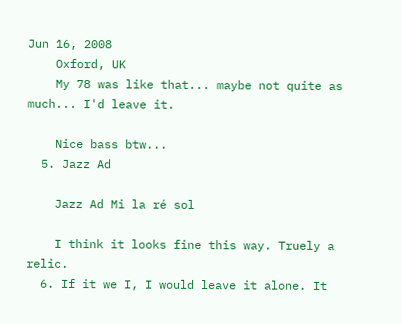Jun 16, 2008
    Oxford, UK
    My 78 was like that... maybe not quite as much... I'd leave it.

    Nice bass btw...
  5. Jazz Ad

    Jazz Ad Mi la ré sol

    I think it looks fine this way. Truely a relic.
  6. If it we I, I would leave it alone. It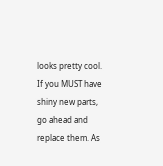looks pretty cool. If you MUST have shiny new parts, go ahead and replace them. As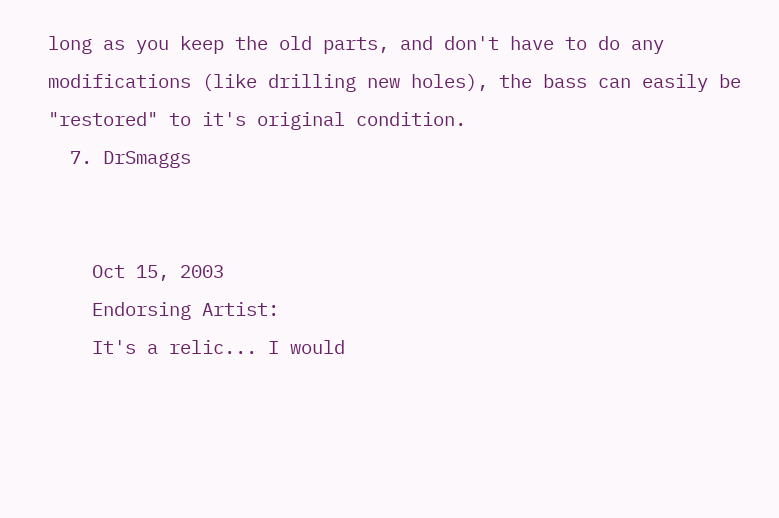long as you keep the old parts, and don't have to do any modifications (like drilling new holes), the bass can easily be "restored" to it's original condition.
  7. DrSmaggs


    Oct 15, 2003
    Endorsing Artist:
    It's a relic... I would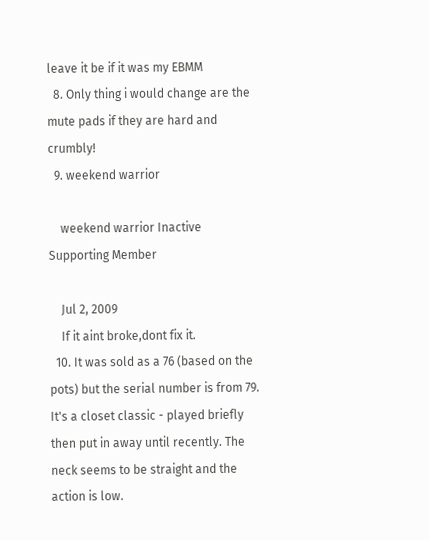leave it be if it was my EBMM
  8. Only thing i would change are the mute pads if they are hard and crumbly!
  9. weekend warrior

    weekend warrior Inactive Supporting Member

    Jul 2, 2009
    If it aint broke,dont fix it.
  10. It was sold as a 76 (based on the pots) but the serial number is from 79. It's a closet classic - played briefly then put in away until recently. The neck seems to be straight and the action is low.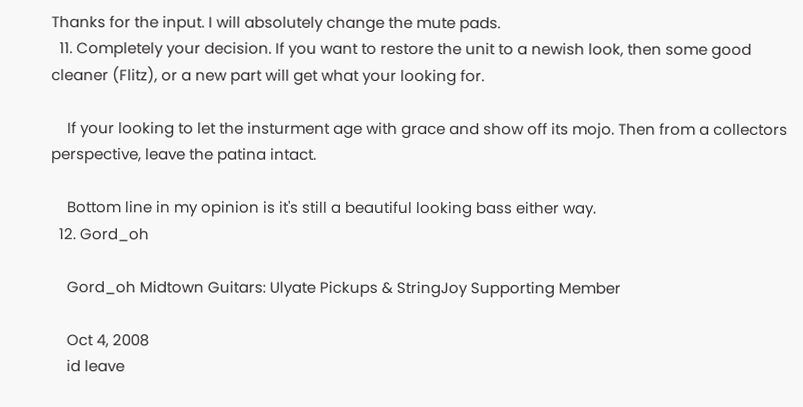Thanks for the input. I will absolutely change the mute pads.
  11. Completely your decision. If you want to restore the unit to a newish look, then some good cleaner (Flitz), or a new part will get what your looking for.

    If your looking to let the insturment age with grace and show off its mojo. Then from a collectors perspective, leave the patina intact.

    Bottom line in my opinion is it's still a beautiful looking bass either way.
  12. Gord_oh

    Gord_oh Midtown Guitars: Ulyate Pickups & StringJoy Supporting Member

    Oct 4, 2008
    id leave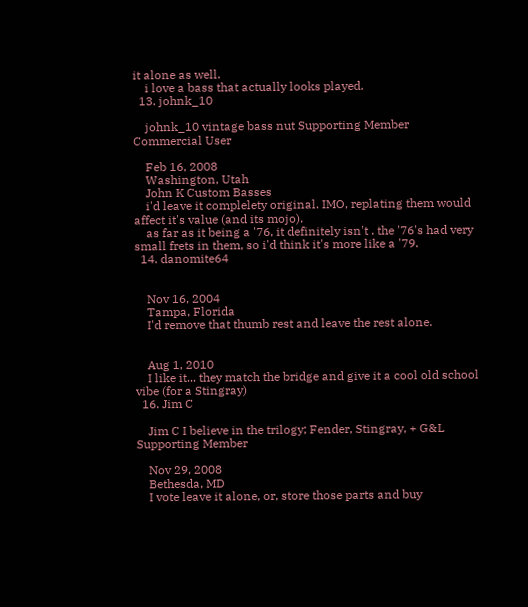it alone as well.
    i love a bass that actually looks played.
  13. johnk_10

    johnk_10 vintage bass nut Supporting Member Commercial User

    Feb 16, 2008
    Washington, Utah
    John K Custom Basses
    i'd leave it complelety original. IMO, replating them would affect it's value (and its mojo).
    as far as it being a '76, it definitely isn't . the '76's had very small frets in them, so i'd think it's more like a '79.
  14. danomite64


    Nov 16, 2004
    Tampa, Florida
    I'd remove that thumb rest and leave the rest alone.


    Aug 1, 2010
    I like it... they match the bridge and give it a cool old school vibe (for a Stingray)
  16. Jim C

    Jim C I believe in the trilogy; Fender, Stingray, + G&L Supporting Member

    Nov 29, 2008
    Bethesda, MD
    I vote leave it alone, or, store those parts and buy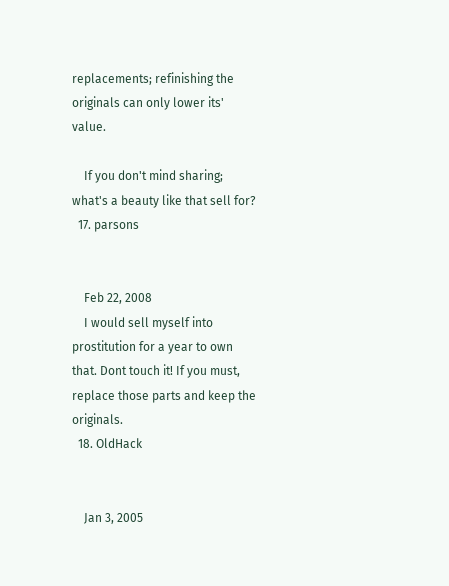replacements; refinishing the originals can only lower its' value.

    If you don't mind sharing; what's a beauty like that sell for?
  17. parsons


    Feb 22, 2008
    I would sell myself into prostitution for a year to own that. Dont touch it! If you must, replace those parts and keep the originals.
  18. OldHack


    Jan 3, 2005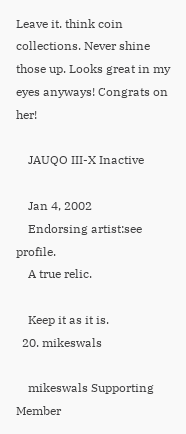Leave it. think coin collections. Never shine those up. Looks great in my eyes anyways! Congrats on her!

    JAUQO III-X Inactive

    Jan 4, 2002
    Endorsing artist:see profile.
    A true relic.

    Keep it as it is.
  20. mikeswals

    mikeswals Supporting Member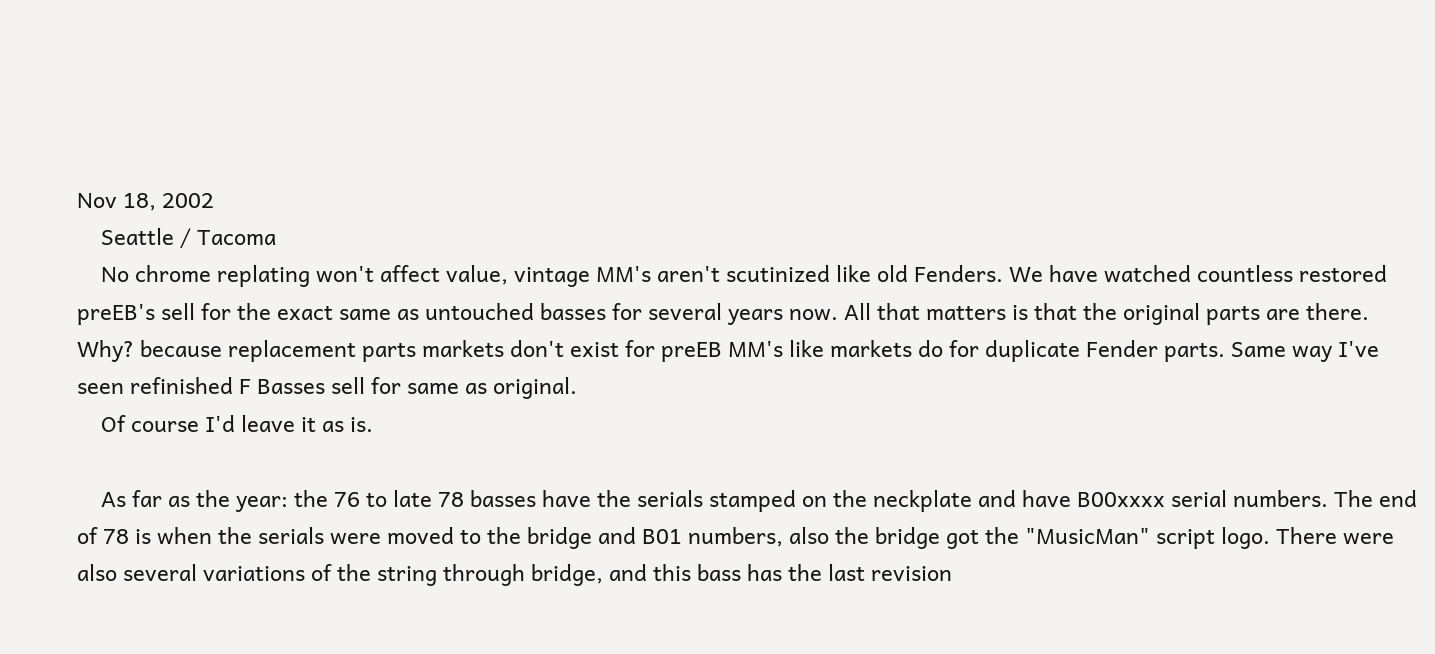Nov 18, 2002
    Seattle / Tacoma
    No chrome replating won't affect value, vintage MM's aren't scutinized like old Fenders. We have watched countless restored preEB's sell for the exact same as untouched basses for several years now. All that matters is that the original parts are there. Why? because replacement parts markets don't exist for preEB MM's like markets do for duplicate Fender parts. Same way I've seen refinished F Basses sell for same as original.
    Of course I'd leave it as is.

    As far as the year: the 76 to late 78 basses have the serials stamped on the neckplate and have B00xxxx serial numbers. The end of 78 is when the serials were moved to the bridge and B01 numbers, also the bridge got the "MusicMan" script logo. There were also several variations of the string through bridge, and this bass has the last revision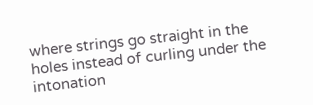where strings go straight in the holes instead of curling under the intonation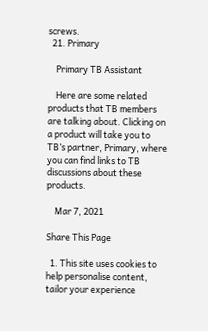screws.
  21. Primary

    Primary TB Assistant

    Here are some related products that TB members are talking about. Clicking on a product will take you to TB’s partner, Primary, where you can find links to TB discussions about these products.

    Mar 7, 2021

Share This Page

  1. This site uses cookies to help personalise content, tailor your experience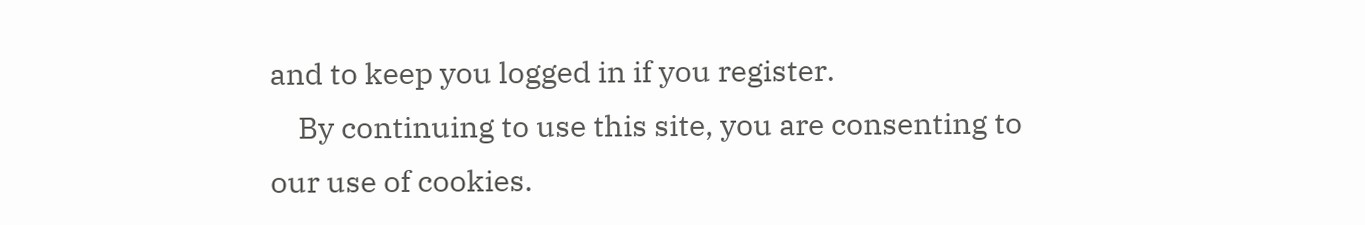and to keep you logged in if you register.
    By continuing to use this site, you are consenting to our use of cookies.